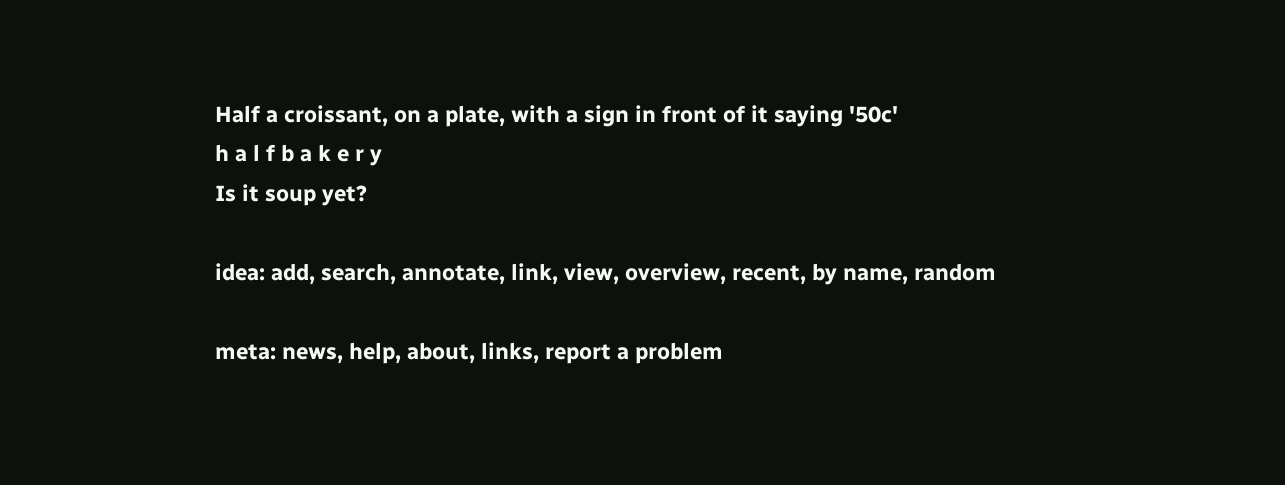Half a croissant, on a plate, with a sign in front of it saying '50c'
h a l f b a k e r y
Is it soup yet?

idea: add, search, annotate, link, view, overview, recent, by name, random

meta: news, help, about, links, report a problem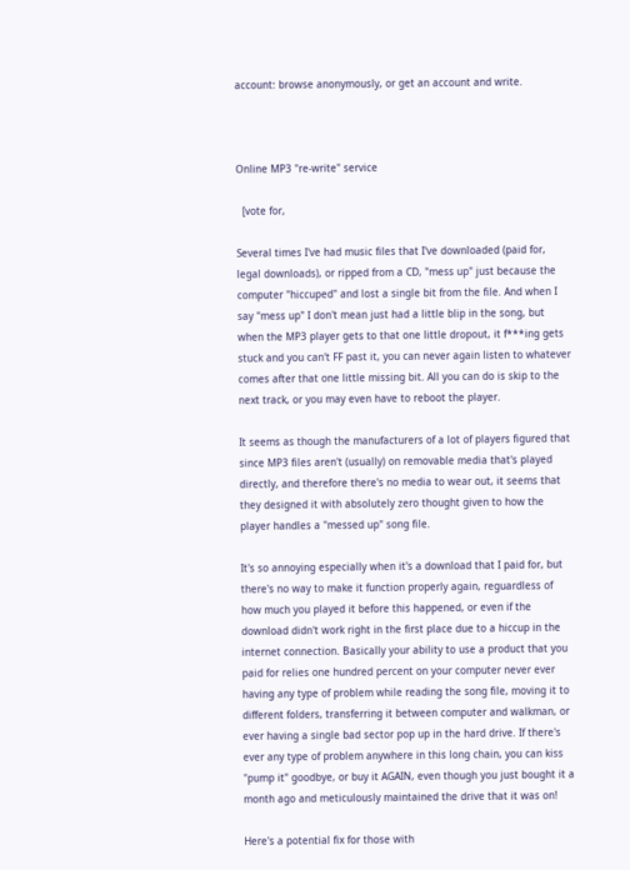account: browse anonymously, or get an account and write.



Online MP3 "re-write" service

  [vote for,

Several times I've had music files that I've downloaded (paid for, legal downloads), or ripped from a CD, "mess up" just because the computer "hiccuped" and lost a single bit from the file. And when I say "mess up" I don't mean just had a little blip in the song, but when the MP3 player gets to that one little dropout, it f***ing gets stuck and you can't FF past it, you can never again listen to whatever comes after that one little missing bit. All you can do is skip to the next track, or you may even have to reboot the player.

It seems as though the manufacturers of a lot of players figured that since MP3 files aren't (usually) on removable media that's played directly, and therefore there's no media to wear out, it seems that they designed it with absolutely zero thought given to how the player handles a "messed up" song file.

It's so annoying especially when it's a download that I paid for, but there's no way to make it function properly again, reguardless of how much you played it before this happened, or even if the download didn't work right in the first place due to a hiccup in the internet connection. Basically your ability to use a product that you paid for relies one hundred percent on your computer never ever having any type of problem while reading the song file, moving it to different folders, transferring it between computer and walkman, or ever having a single bad sector pop up in the hard drive. If there's ever any type of problem anywhere in this long chain, you can kiss "pump it" goodbye, or buy it AGAIN, even though you just bought it a month ago and meticulously maintained the drive that it was on!

Here's a potential fix for those with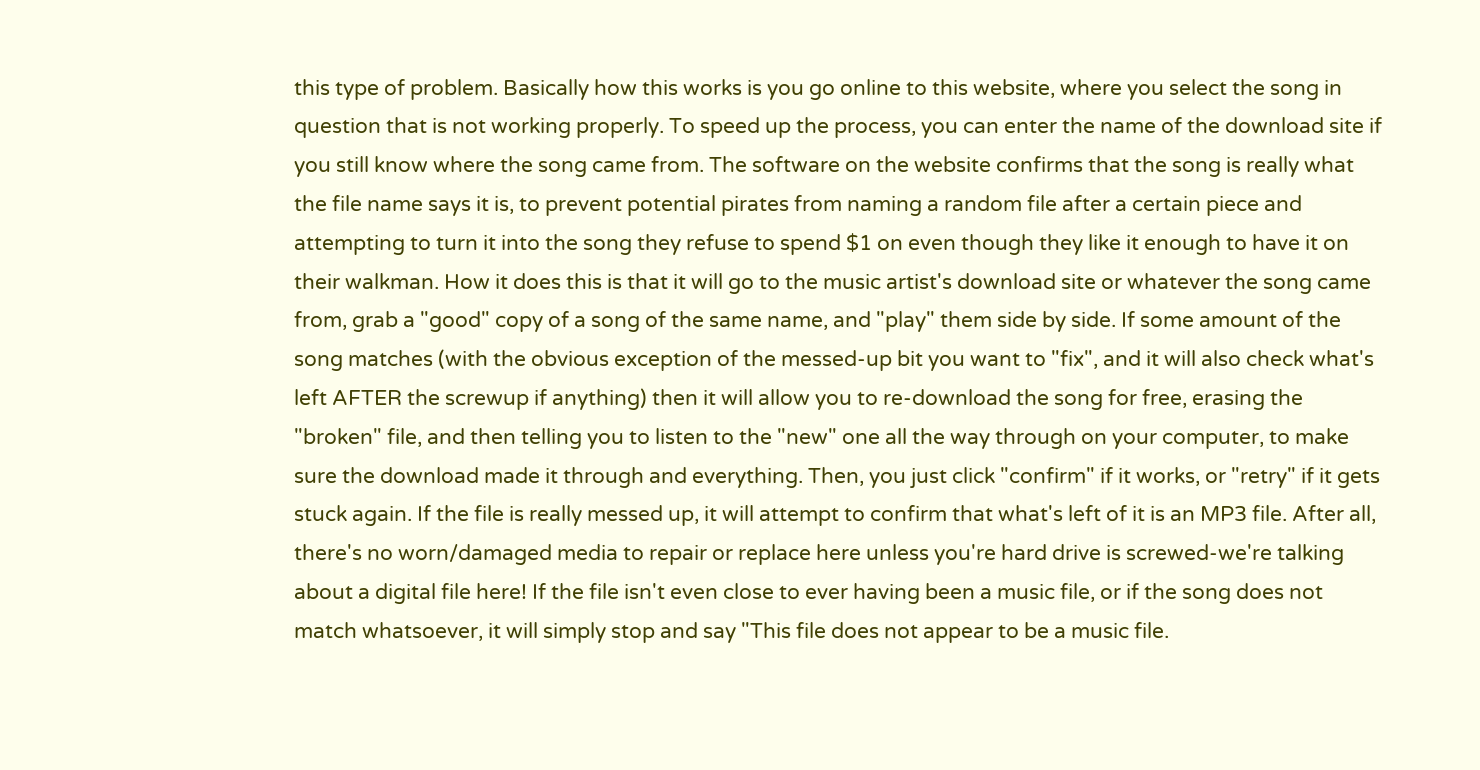this type of problem. Basically how this works is you go online to this website, where you select the song in question that is not working properly. To speed up the process, you can enter the name of the download site if you still know where the song came from. The software on the website confirms that the song is really what the file name says it is, to prevent potential pirates from naming a random file after a certain piece and attempting to turn it into the song they refuse to spend $1 on even though they like it enough to have it on their walkman. How it does this is that it will go to the music artist's download site or whatever the song came from, grab a "good" copy of a song of the same name, and "play" them side by side. If some amount of the song matches (with the obvious exception of the messed-up bit you want to "fix", and it will also check what's left AFTER the screwup if anything) then it will allow you to re-download the song for free, erasing the "broken" file, and then telling you to listen to the "new" one all the way through on your computer, to make sure the download made it through and everything. Then, you just click "confirm" if it works, or "retry" if it gets stuck again. If the file is really messed up, it will attempt to confirm that what's left of it is an MP3 file. After all, there's no worn/damaged media to repair or replace here unless you're hard drive is screwed-we're talking about a digital file here! If the file isn't even close to ever having been a music file, or if the song does not match whatsoever, it will simply stop and say "This file does not appear to be a music file.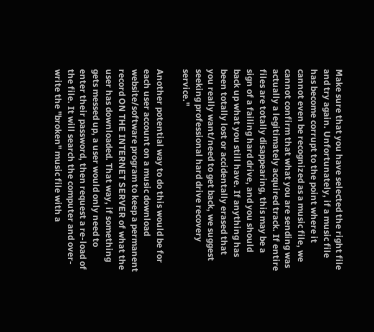Make sure that you have selected the right file and try again. Unfortunately, if a music file has become corrupt to the point where it cannot even be recognized as a music file, we cannot confirm that what you are sending was actually a legitimately acquired track. If entire files are totally disappearing, this may be a sign of a failing hard drive, and you should back up what you still have. If anything has been totally lost or accidentally erased that you really want/need to get back, we suggest seeking professional hard drive recovery service."

Another potential way to do this would be for each user account on a music download website/software program to keep a permanent record ON THE INTERNET SERVER of what the user has downloaded. That way, if something gets messed up, a user would only need to enter their password, then request a re-load of the file. It will search the computer and over-write the "broken" music file with a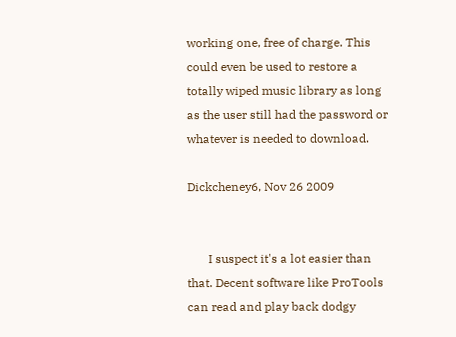working one, free of charge. This could even be used to restore a totally wiped music library as long as the user still had the password or whatever is needed to download.

Dickcheney6, Nov 26 2009


       I suspect it's a lot easier than that. Decent software like ProTools can read and play back dodgy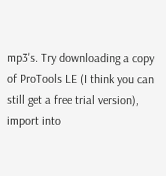mp3's. Try downloading a copy of ProTools LE (I think you can still get a free trial version), import into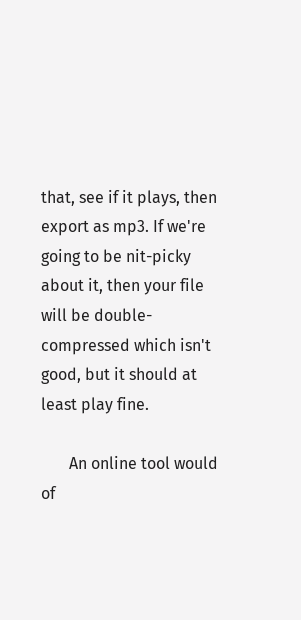that, see if it plays, then export as mp3. If we're going to be nit-picky about it, then your file will be double-compressed which isn't good, but it should at least play fine.

       An online tool would of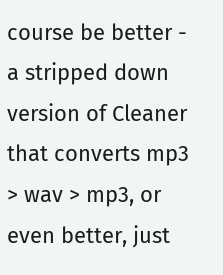course be better - a stripped down version of Cleaner that converts mp3 > wav > mp3, or even better, just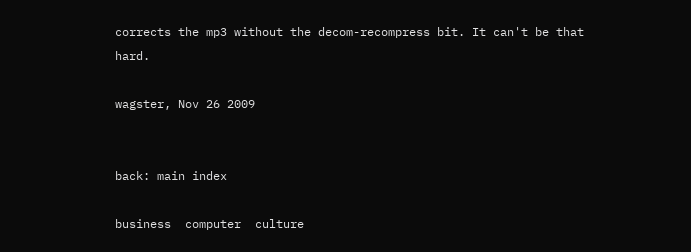corrects the mp3 without the decom-recompress bit. It can't be that hard.

wagster, Nov 26 2009


back: main index

business  computer  culture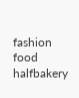fashion  food  halfbakery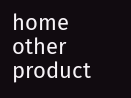home  other  product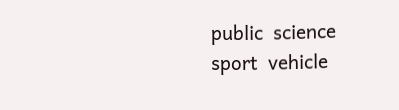public  science  sport  vehicle